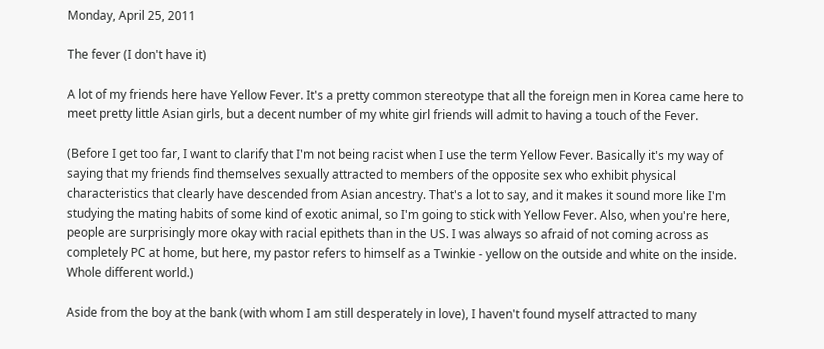Monday, April 25, 2011

The fever (I don't have it)

A lot of my friends here have Yellow Fever. It's a pretty common stereotype that all the foreign men in Korea came here to meet pretty little Asian girls, but a decent number of my white girl friends will admit to having a touch of the Fever.

(Before I get too far, I want to clarify that I'm not being racist when I use the term Yellow Fever. Basically it's my way of saying that my friends find themselves sexually attracted to members of the opposite sex who exhibit physical characteristics that clearly have descended from Asian ancestry. That's a lot to say, and it makes it sound more like I'm studying the mating habits of some kind of exotic animal, so I'm going to stick with Yellow Fever. Also, when you're here, people are surprisingly more okay with racial epithets than in the US. I was always so afraid of not coming across as completely PC at home, but here, my pastor refers to himself as a Twinkie - yellow on the outside and white on the inside. Whole different world.)

Aside from the boy at the bank (with whom I am still desperately in love), I haven't found myself attracted to many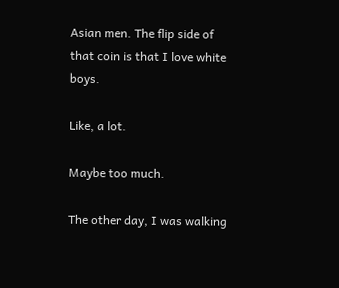Asian men. The flip side of that coin is that I love white boys.

Like, a lot.

Maybe too much.

The other day, I was walking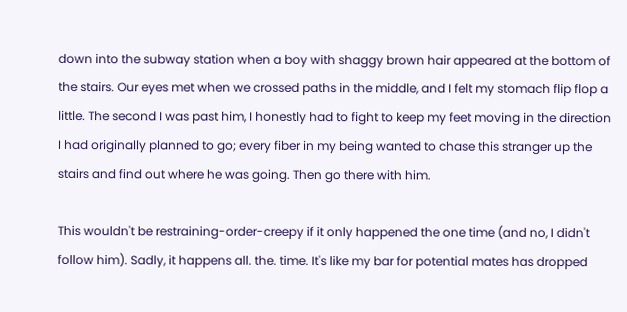down into the subway station when a boy with shaggy brown hair appeared at the bottom of the stairs. Our eyes met when we crossed paths in the middle, and I felt my stomach flip flop a little. The second I was past him, I honestly had to fight to keep my feet moving in the direction I had originally planned to go; every fiber in my being wanted to chase this stranger up the stairs and find out where he was going. Then go there with him.

This wouldn't be restraining-order-creepy if it only happened the one time (and no, I didn't follow him). Sadly, it happens all. the. time. It's like my bar for potential mates has dropped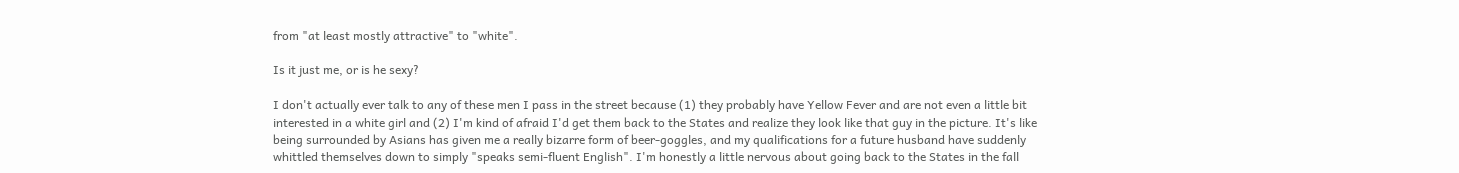from "at least mostly attractive" to "white".

Is it just me, or is he sexy?

I don't actually ever talk to any of these men I pass in the street because (1) they probably have Yellow Fever and are not even a little bit interested in a white girl and (2) I'm kind of afraid I'd get them back to the States and realize they look like that guy in the picture. It's like being surrounded by Asians has given me a really bizarre form of beer-goggles, and my qualifications for a future husband have suddenly whittled themselves down to simply "speaks semi-fluent English". I'm honestly a little nervous about going back to the States in the fall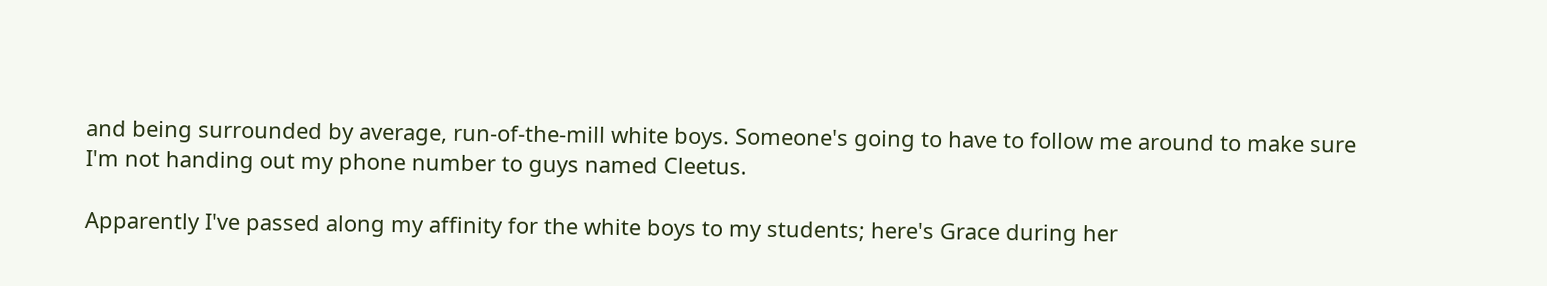and being surrounded by average, run-of-the-mill white boys. Someone's going to have to follow me around to make sure I'm not handing out my phone number to guys named Cleetus.

Apparently I've passed along my affinity for the white boys to my students; here's Grace during her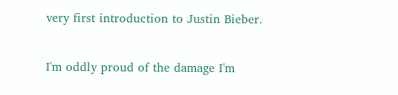very first introduction to Justin Bieber.

I'm oddly proud of the damage I'm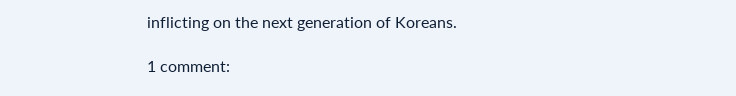inflicting on the next generation of Koreans.

1 comment: